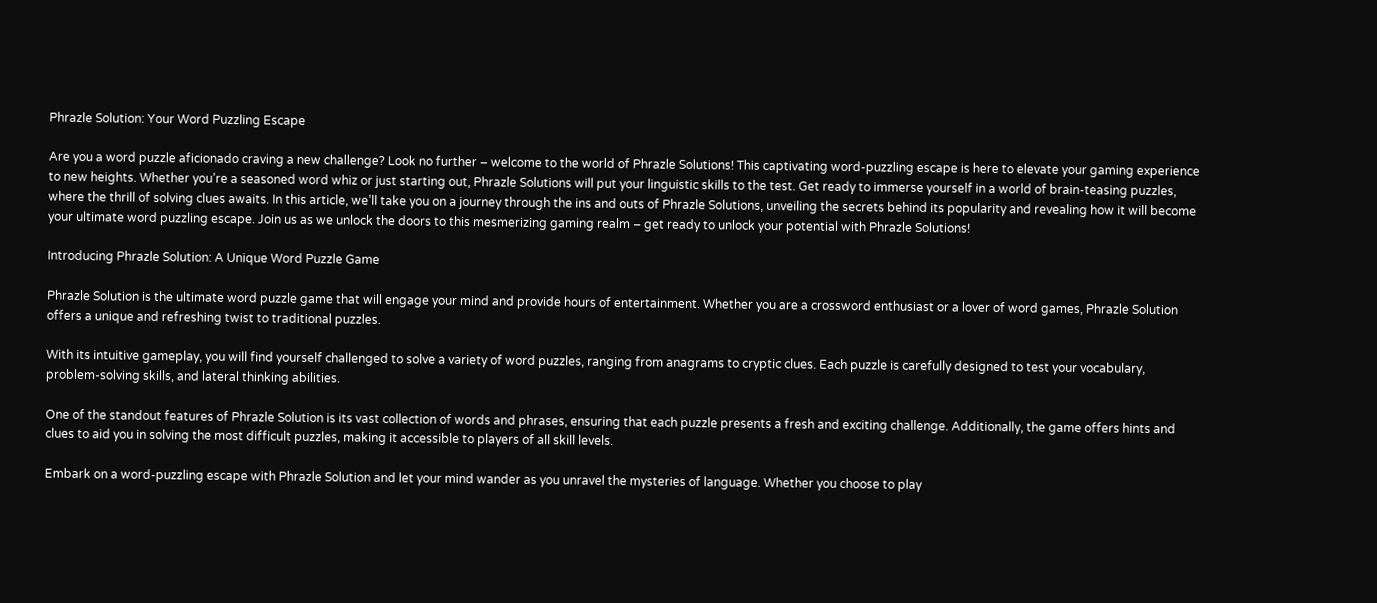Phrazle Solution: Your Word Puzzling Escape

Are you a word puzzle aficionado craving a new challenge? Look no further – welcome to the world of Phrazle Solutions! This captivating word-puzzling escape is here to elevate your gaming experience to new heights. Whether you’re a seasoned word whiz or just starting out, Phrazle Solutions will put your linguistic skills to the test. Get ready to immerse yourself in a world of brain-teasing puzzles, where the thrill of solving clues awaits. In this article, we’ll take you on a journey through the ins and outs of Phrazle Solutions, unveiling the secrets behind its popularity and revealing how it will become your ultimate word puzzling escape. Join us as we unlock the doors to this mesmerizing gaming realm – get ready to unlock your potential with Phrazle Solutions!

Introducing Phrazle Solution: A Unique Word Puzzle Game

Phrazle Solution is the ultimate word puzzle game that will engage your mind and provide hours of entertainment. Whether you are a crossword enthusiast or a lover of word games, Phrazle Solution offers a unique and refreshing twist to traditional puzzles.

With its intuitive gameplay, you will find yourself challenged to solve a variety of word puzzles, ranging from anagrams to cryptic clues. Each puzzle is carefully designed to test your vocabulary, problem-solving skills, and lateral thinking abilities.

One of the standout features of Phrazle Solution is its vast collection of words and phrases, ensuring that each puzzle presents a fresh and exciting challenge. Additionally, the game offers hints and clues to aid you in solving the most difficult puzzles, making it accessible to players of all skill levels.

Embark on a word-puzzling escape with Phrazle Solution and let your mind wander as you unravel the mysteries of language. Whether you choose to play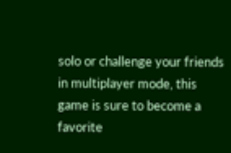solo or challenge your friends in multiplayer mode, this game is sure to become a favorite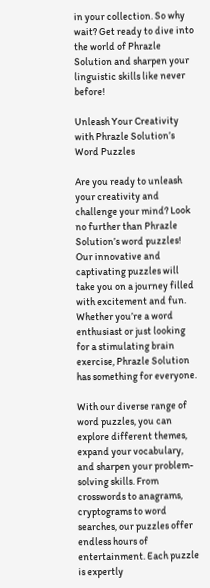in your collection. So why wait? Get ready to dive into the world of Phrazle Solution and sharpen your linguistic skills like never before!

Unleash Your Creativity with Phrazle Solution’s Word Puzzles

Are you ready to unleash your creativity and challenge your mind? Look no further than Phrazle Solution’s word puzzles! Our innovative and captivating puzzles will take you on a journey filled with excitement and fun. Whether you’re a word enthusiast or just looking for a stimulating brain exercise, Phrazle Solution has something for everyone.

With our diverse range of word puzzles, you can explore different themes, expand your vocabulary, and sharpen your problem-solving skills. From crosswords to anagrams, cryptograms to word searches, our puzzles offer endless hours of entertainment. Each puzzle is expertly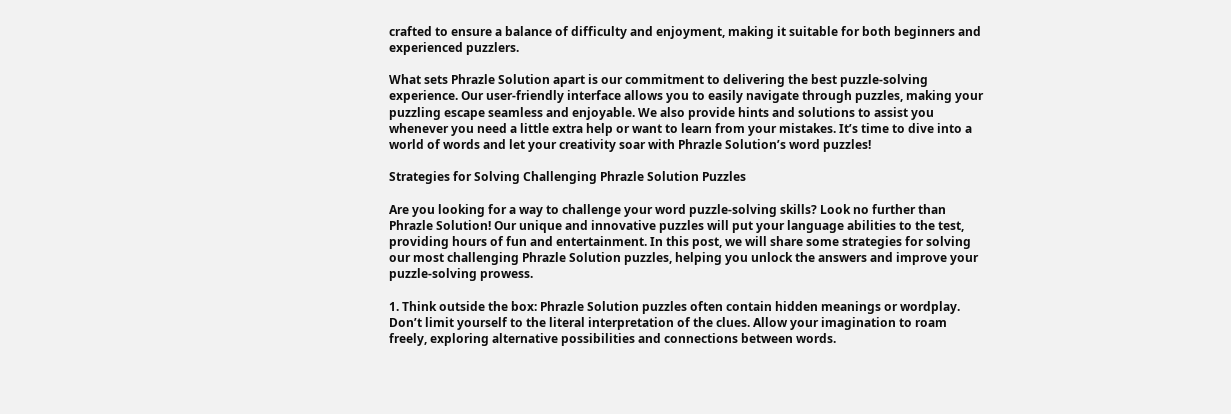crafted to ensure a balance of difficulty and enjoyment, making it suitable for both beginners and experienced puzzlers.

What sets Phrazle Solution apart is our commitment to delivering the best puzzle-solving experience. Our user-friendly interface allows you to easily navigate through puzzles, making your puzzling escape seamless and enjoyable. We also provide hints and solutions to assist you whenever you need a little extra help or want to learn from your mistakes. It’s time to dive into a world of words and let your creativity soar with Phrazle Solution’s word puzzles!

Strategies for Solving Challenging Phrazle Solution Puzzles

Are you looking for a way to challenge your word puzzle-solving skills? Look no further than Phrazle Solution! Our unique and innovative puzzles will put your language abilities to the test, providing hours of fun and entertainment. In this post, we will share some strategies for solving our most challenging Phrazle Solution puzzles, helping you unlock the answers and improve your puzzle-solving prowess.

1. Think outside the box: Phrazle Solution puzzles often contain hidden meanings or wordplay. Don’t limit yourself to the literal interpretation of the clues. Allow your imagination to roam freely, exploring alternative possibilities and connections between words.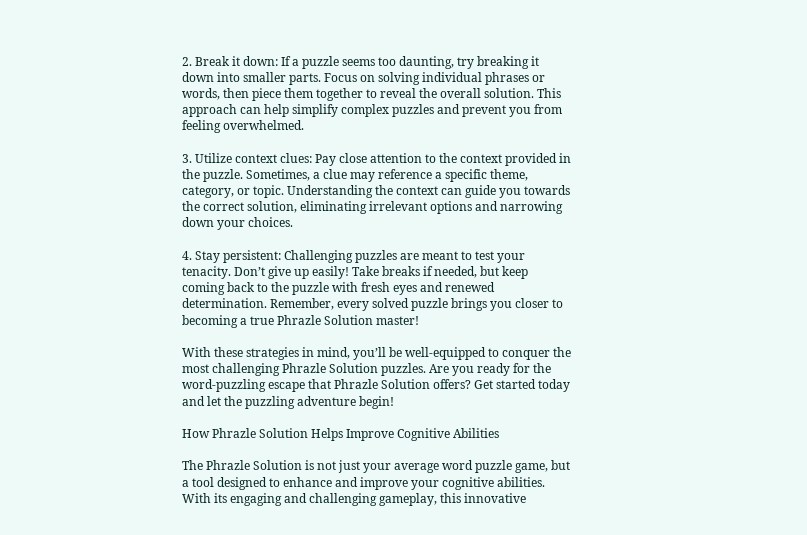2. Break it down: If a puzzle seems too daunting, try breaking it down into smaller parts. Focus on solving individual phrases or words, then piece them together to reveal the overall solution. This approach can help simplify complex puzzles and prevent you from feeling overwhelmed.

3. Utilize context clues: Pay close attention to the context provided in the puzzle. Sometimes, a clue may reference a specific theme, category, or topic. Understanding the context can guide you towards the correct solution, eliminating irrelevant options and narrowing down your choices.

4. Stay persistent: Challenging puzzles are meant to test your tenacity. Don’t give up easily! Take breaks if needed, but keep coming back to the puzzle with fresh eyes and renewed determination. Remember, every solved puzzle brings you closer to becoming a true Phrazle Solution master!

With these strategies in mind, you’ll be well-equipped to conquer the most challenging Phrazle Solution puzzles. Are you ready for the word-puzzling escape that Phrazle Solution offers? Get started today and let the puzzling adventure begin!

How Phrazle Solution Helps Improve Cognitive Abilities

The Phrazle Solution is not just your average word puzzle game, but a tool designed to enhance and improve your cognitive abilities. With its engaging and challenging gameplay, this innovative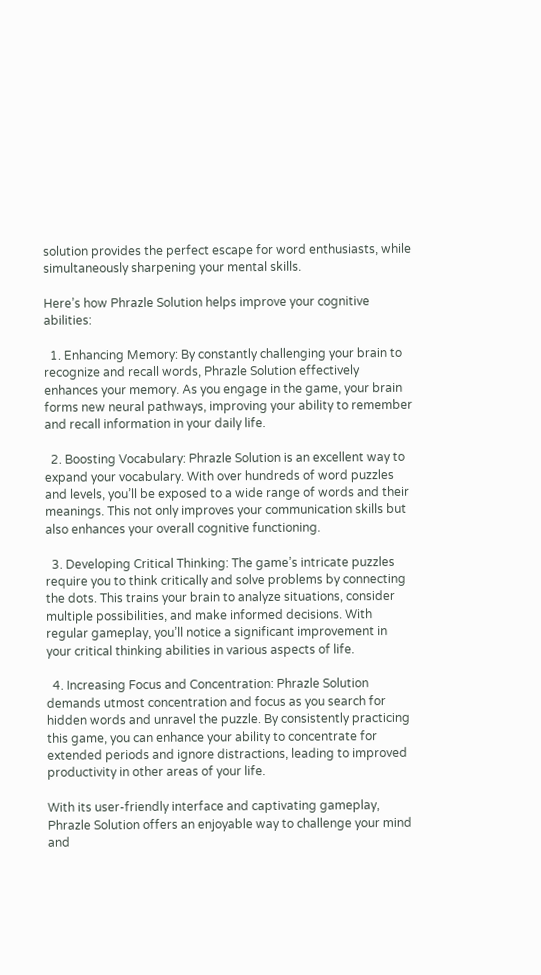solution provides the perfect escape for word enthusiasts, while simultaneously sharpening your mental skills.

Here’s how Phrazle Solution helps improve your cognitive abilities:

  1. Enhancing Memory: By constantly challenging your brain to recognize and recall words, Phrazle Solution effectively enhances your memory. As you engage in the game, your brain forms new neural pathways, improving your ability to remember and recall information in your daily life.

  2. Boosting Vocabulary: Phrazle Solution is an excellent way to expand your vocabulary. With over hundreds of word puzzles and levels, you’ll be exposed to a wide range of words and their meanings. This not only improves your communication skills but also enhances your overall cognitive functioning.

  3. Developing Critical Thinking: The game’s intricate puzzles require you to think critically and solve problems by connecting the dots. This trains your brain to analyze situations, consider multiple possibilities, and make informed decisions. With regular gameplay, you’ll notice a significant improvement in your critical thinking abilities in various aspects of life.

  4. Increasing Focus and Concentration: Phrazle Solution demands utmost concentration and focus as you search for hidden words and unravel the puzzle. By consistently practicing this game, you can enhance your ability to concentrate for extended periods and ignore distractions, leading to improved productivity in other areas of your life.

With its user-friendly interface and captivating gameplay, Phrazle Solution offers an enjoyable way to challenge your mind and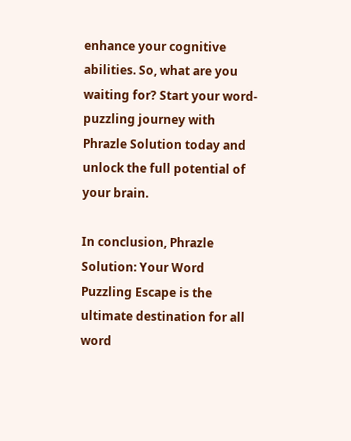enhance your cognitive abilities. So, what are you waiting for? Start your word-puzzling journey with Phrazle Solution today and unlock the full potential of your brain.

In conclusion, Phrazle Solution: Your Word Puzzling Escape is the ultimate destination for all word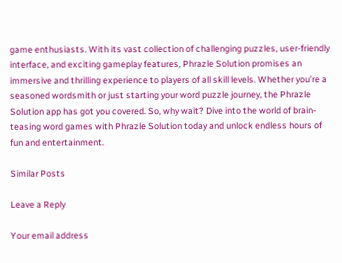game enthusiasts. With its vast collection of challenging puzzles, user-friendly interface, and exciting gameplay features, Phrazle Solution promises an immersive and thrilling experience to players of all skill levels. Whether you’re a seasoned wordsmith or just starting your word puzzle journey, the Phrazle Solution app has got you covered. So, why wait? Dive into the world of brain-teasing word games with Phrazle Solution today and unlock endless hours of fun and entertainment.

Similar Posts

Leave a Reply

Your email address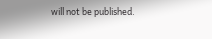will not be published.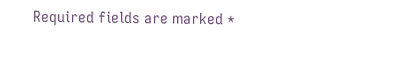Required fields are marked *